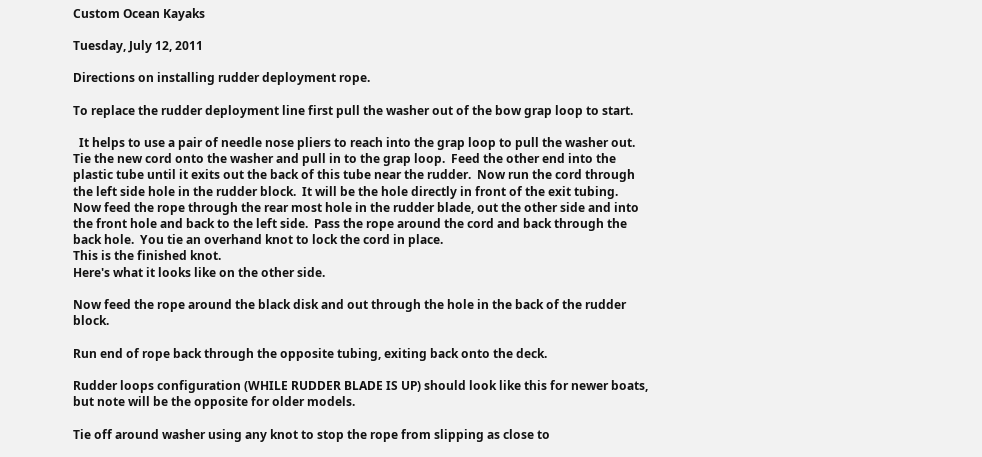Custom Ocean Kayaks

Tuesday, July 12, 2011

Directions on installing rudder deployment rope.

To replace the rudder deployment line first pull the washer out of the bow grap loop to start.

  It helps to use a pair of needle nose pliers to reach into the grap loop to pull the washer out.
Tie the new cord onto the washer and pull in to the grap loop.  Feed the other end into the plastic tube until it exits out the back of this tube near the rudder.  Now run the cord through the left side hole in the rudder block.  It will be the hole directly in front of the exit tubing.
Now feed the rope through the rear most hole in the rudder blade, out the other side and into the front hole and back to the left side.  Pass the rope around the cord and back through the back hole.  You tie an overhand knot to lock the cord in place.
This is the finished knot.
Here's what it looks like on the other side.

Now feed the rope around the black disk and out through the hole in the back of the rudder block.

Run end of rope back through the opposite tubing, exiting back onto the deck.

Rudder loops configuration (WHILE RUDDER BLADE IS UP) should look like this for newer boats, but note will be the opposite for older models.

Tie off around washer using any knot to stop the rope from slipping as close to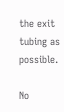the exit tubing as possible.

No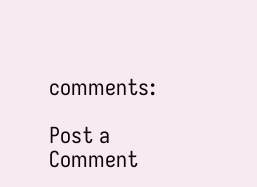comments:

Post a Comment